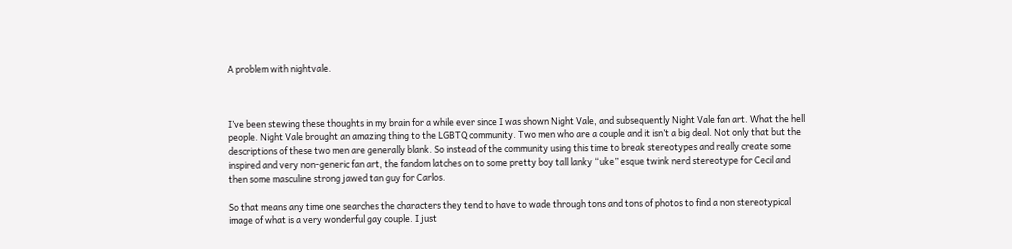A problem with nightvale.



I’ve been stewing these thoughts in my brain for a while ever since I was shown Night Vale, and subsequently Night Vale fan art. What the hell people. Night Vale brought an amazing thing to the LGBTQ community. Two men who are a couple and it isn’t a big deal. Not only that but the descriptions of these two men are generally blank. So instead of the community using this time to break stereotypes and really create some inspired and very non-generic fan art, the fandom latches on to some pretty boy tall lanky “uke” esque twink nerd stereotype for Cecil and then some masculine strong jawed tan guy for Carlos.

So that means any time one searches the characters they tend to have to wade through tons and tons of photos to find a non stereotypical image of what is a very wonderful gay couple. I just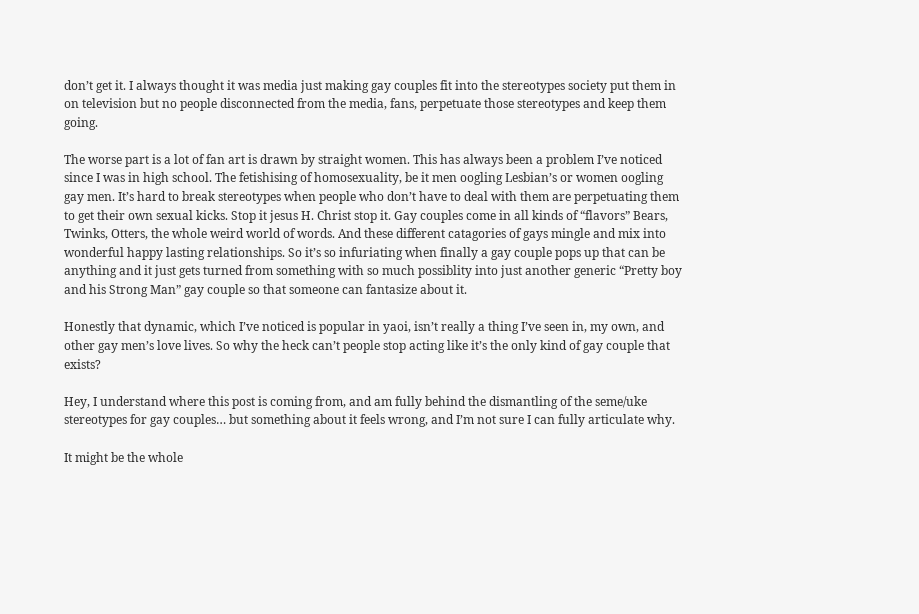don’t get it. I always thought it was media just making gay couples fit into the stereotypes society put them in on television but no people disconnected from the media, fans, perpetuate those stereotypes and keep them going.

The worse part is a lot of fan art is drawn by straight women. This has always been a problem I’ve noticed since I was in high school. The fetishising of homosexuality, be it men oogling Lesbian’s or women oogling gay men. It’s hard to break stereotypes when people who don’t have to deal with them are perpetuating them to get their own sexual kicks. Stop it jesus H. Christ stop it. Gay couples come in all kinds of “flavors” Bears, Twinks, Otters, the whole weird world of words. And these different catagories of gays mingle and mix into wonderful happy lasting relationships. So it’s so infuriating when finally a gay couple pops up that can be anything and it just gets turned from something with so much possiblity into just another generic “Pretty boy and his Strong Man” gay couple so that someone can fantasize about it.

Honestly that dynamic, which I’ve noticed is popular in yaoi, isn’t really a thing I’ve seen in, my own, and other gay men’s love lives. So why the heck can’t people stop acting like it’s the only kind of gay couple that exists?

Hey, I understand where this post is coming from, and am fully behind the dismantling of the seme/uke stereotypes for gay couples… but something about it feels wrong, and I’m not sure I can fully articulate why.

It might be the whole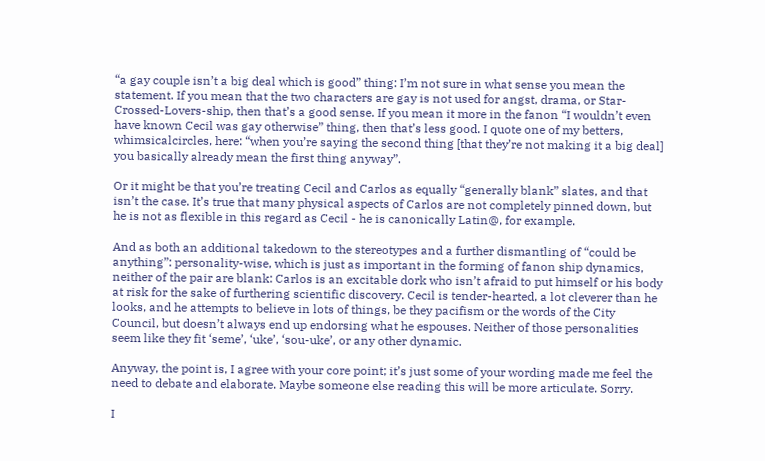“a gay couple isn’t a big deal which is good” thing: I’m not sure in what sense you mean the statement. If you mean that the two characters are gay is not used for angst, drama, or Star-Crossed-Lovers-ship, then that’s a good sense. If you mean it more in the fanon “I wouldn’t even have known Cecil was gay otherwise” thing, then that’s less good. I quote one of my betters, whimsicalcircles, here: “when you’re saying the second thing [that they’re not making it a big deal] you basically already mean the first thing anyway”.

Or it might be that you’re treating Cecil and Carlos as equally “generally blank” slates, and that isn’t the case. It’s true that many physical aspects of Carlos are not completely pinned down, but he is not as flexible in this regard as Cecil - he is canonically Latin@, for example.

And as both an additional takedown to the stereotypes and a further dismantling of “could be anything”: personality-wise, which is just as important in the forming of fanon ship dynamics, neither of the pair are blank: Carlos is an excitable dork who isn’t afraid to put himself or his body at risk for the sake of furthering scientific discovery. Cecil is tender-hearted, a lot cleverer than he looks, and he attempts to believe in lots of things, be they pacifism or the words of the City Council, but doesn’t always end up endorsing what he espouses. Neither of those personalities seem like they fit ‘seme’, ‘uke’, ‘sou-uke’, or any other dynamic.

Anyway, the point is, I agree with your core point; it’s just some of your wording made me feel the need to debate and elaborate. Maybe someone else reading this will be more articulate. Sorry.

I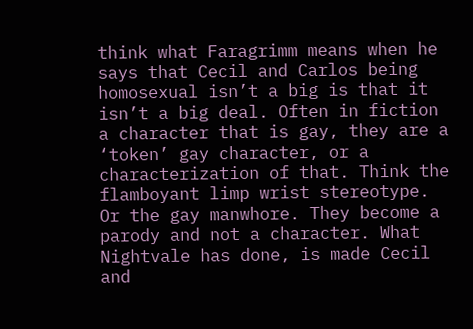think what Faragrimm means when he says that Cecil and Carlos being homosexual isn’t a big is that it isn’t a big deal. Often in fiction a character that is gay, they are a ‘token’ gay character, or a characterization of that. Think the flamboyant limp wrist stereotype. Or the gay manwhore. They become a parody and not a character. What Nightvale has done, is made Cecil and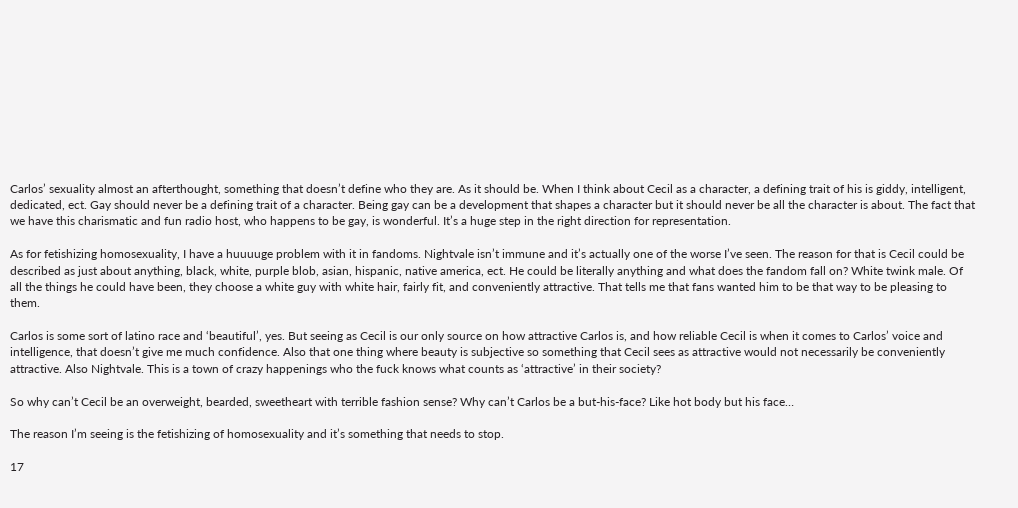Carlos’ sexuality almost an afterthought, something that doesn’t define who they are. As it should be. When I think about Cecil as a character, a defining trait of his is giddy, intelligent, dedicated, ect. Gay should never be a defining trait of a character. Being gay can be a development that shapes a character but it should never be all the character is about. The fact that we have this charismatic and fun radio host, who happens to be gay, is wonderful. It’s a huge step in the right direction for representation.

As for fetishizing homosexuality, I have a huuuuge problem with it in fandoms. Nightvale isn’t immune and it’s actually one of the worse I’ve seen. The reason for that is Cecil could be described as just about anything, black, white, purple blob, asian, hispanic, native america, ect. He could be literally anything and what does the fandom fall on? White twink male. Of all the things he could have been, they choose a white guy with white hair, fairly fit, and conveniently attractive. That tells me that fans wanted him to be that way to be pleasing to them.

Carlos is some sort of latino race and ‘beautiful’, yes. But seeing as Cecil is our only source on how attractive Carlos is, and how reliable Cecil is when it comes to Carlos’ voice and intelligence, that doesn’t give me much confidence. Also that one thing where beauty is subjective so something that Cecil sees as attractive would not necessarily be conveniently attractive. Also Nightvale. This is a town of crazy happenings who the fuck knows what counts as ‘attractive’ in their society?

So why can’t Cecil be an overweight, bearded, sweetheart with terrible fashion sense? Why can’t Carlos be a but-his-face? Like hot body but his face…

The reason I’m seeing is the fetishizing of homosexuality and it’s something that needs to stop.

17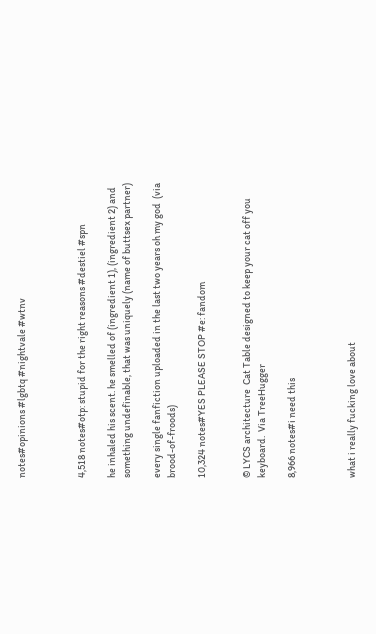notes#opinions #lgbtq #nightvale #wtnv



4,518 notes#otp: stupid for the right reasons #destiel #spn

he inhaled his scent. he smelled of (ingredient 1), (ingredient 2) and something undefinable, that was uniquely (name of buttsex partner)

every single fanfiction uploaded in the last two years oh my god  (via brood-of-froods)

10,324 notes#YES PLEASE STOP #e: fandom


© LYCS architecture  Cat Table designed to keep your cat off you keyboard.  Via TreeHugger

8,966 notes#i need this



what i really fucking love about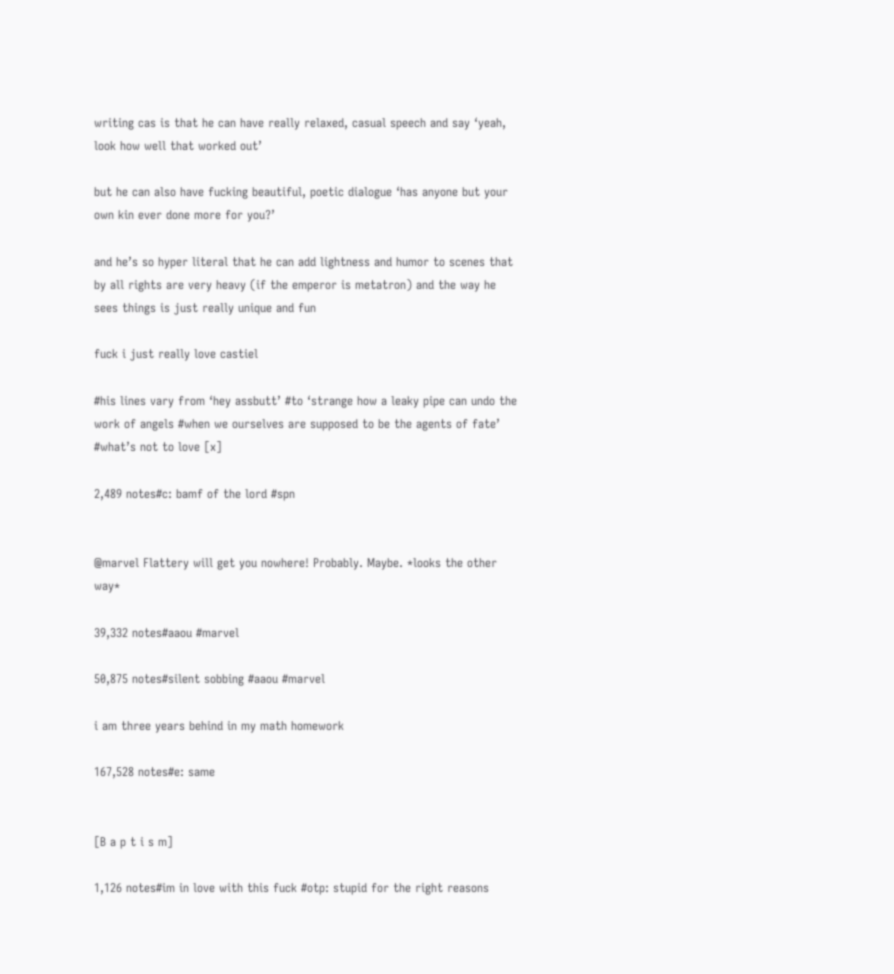writing cas is that he can have really relaxed, casual speech and say ‘yeah, look how well that worked out’

but he can also have fucking beautiful, poetic dialogue ‘has anyone but your own kin ever done more for you?’

and he’s so hyper literal that he can add lightness and humor to scenes that by all rights are very heavy (if the emperor is metatron) and the way he sees things is just really unique and fun

fuck i just really love castiel

#his lines vary from ‘hey assbutt’ #to ‘strange how a leaky pipe can undo the work of angels #when we ourselves are supposed to be the agents of fate’ #what’s not to love [x]

2,489 notes#c: bamf of the lord #spn


@marvel Flattery will get you nowhere! Probably. Maybe. *looks the other way*

39,332 notes#aaou #marvel

50,875 notes#silent sobbing #aaou #marvel

i am three years behind in my math homework

167,528 notes#e: same


[B a p t i s m]

1,126 notes#im in love with this fuck #otp: stupid for the right reasons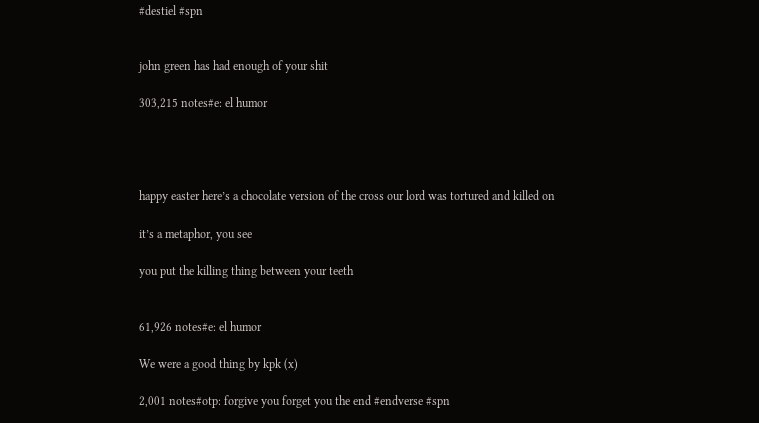#destiel #spn


john green has had enough of your shit

303,215 notes#e: el humor




happy easter here’s a chocolate version of the cross our lord was tortured and killed on

it’s a metaphor, you see

you put the killing thing between your teeth


61,926 notes#e: el humor

We were a good thing by kpk (x)

2,001 notes#otp: forgive you forget you the end #endverse #spn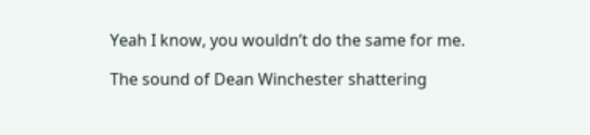Yeah I know, you wouldn’t do the same for me.

The sound of Dean Winchester shattering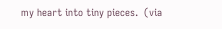my heart into tiny pieces.  (via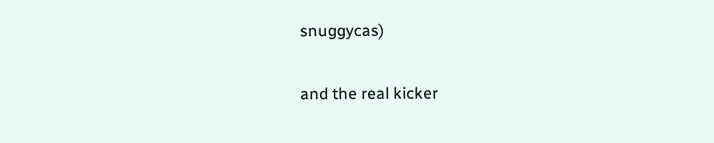snuggycas)

and the real kicker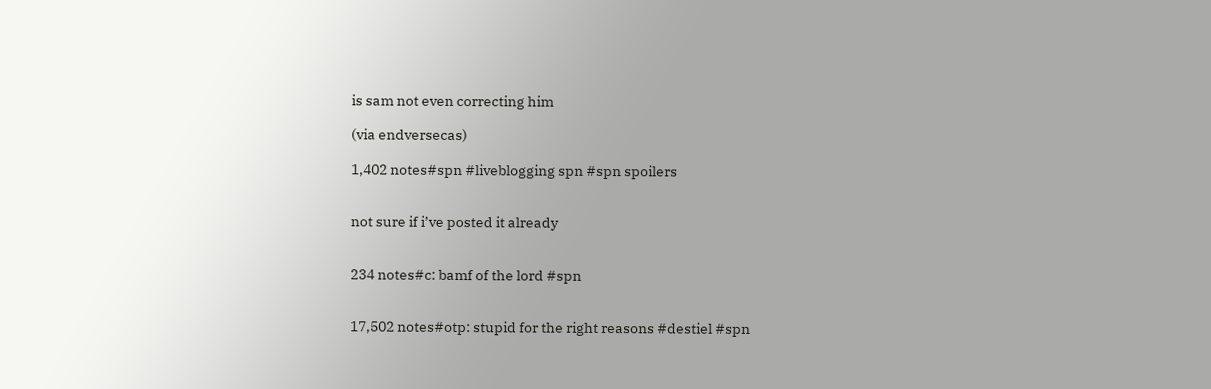is sam not even correcting him

(via endversecas)

1,402 notes#spn #liveblogging spn #spn spoilers


not sure if i’ve posted it already


234 notes#c: bamf of the lord #spn


17,502 notes#otp: stupid for the right reasons #destiel #spn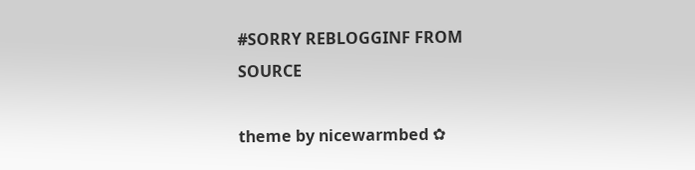#SORRY REBLOGGINF FROM SOURCE

theme by nicewarmbed ✿